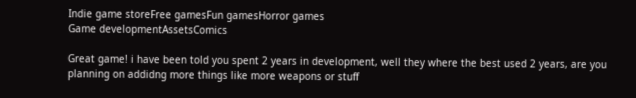Indie game storeFree gamesFun gamesHorror games
Game developmentAssetsComics

Great game! i have been told you spent 2 years in development, well they where the best used 2 years, are you planning on addidng more things like more weapons or stuff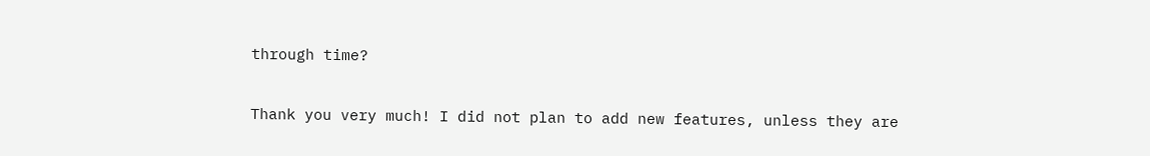through time?

Thank you very much! I did not plan to add new features, unless they are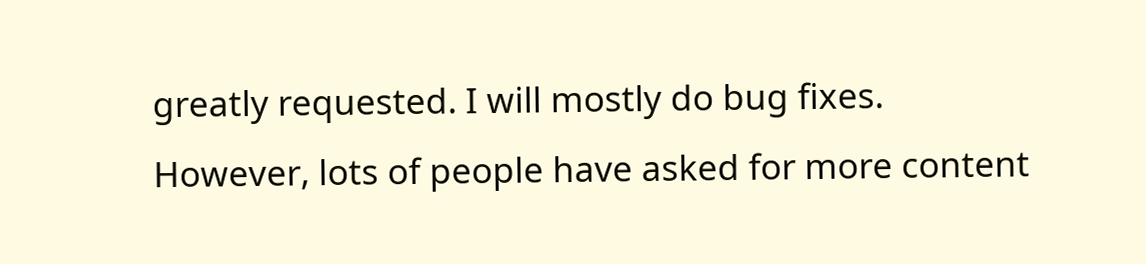greatly requested. I will mostly do bug fixes. However, lots of people have asked for more content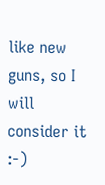like new guns, so I will consider it :-)